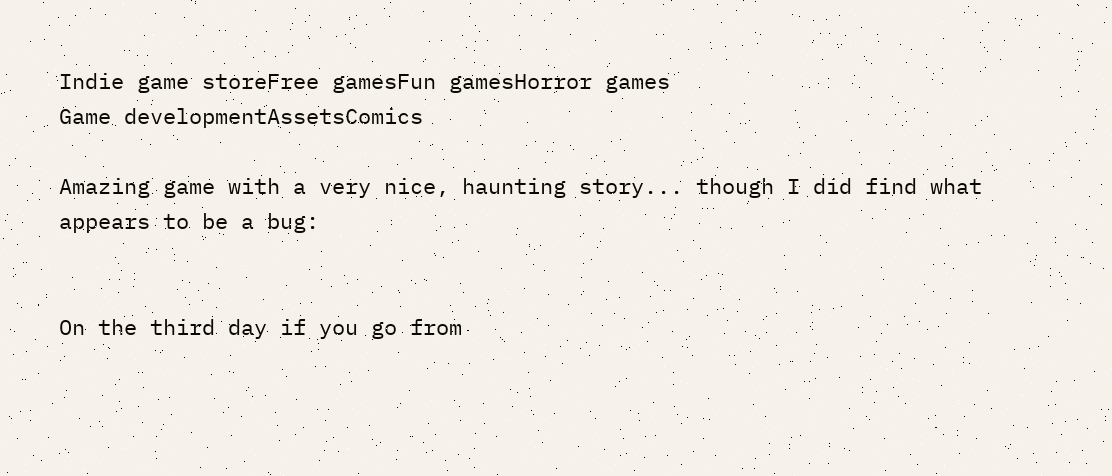Indie game storeFree gamesFun gamesHorror games
Game developmentAssetsComics

Amazing game with a very nice, haunting story... though I did find what appears to be a bug:


On the third day if you go from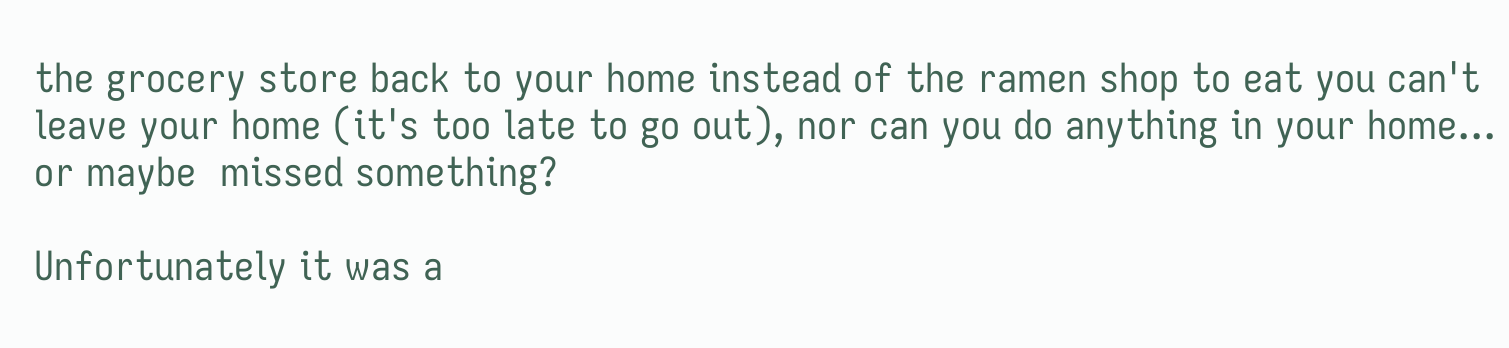the grocery store back to your home instead of the ramen shop to eat you can't leave your home (it's too late to go out), nor can you do anything in your home... or maybe  missed something?

Unfortunately it was a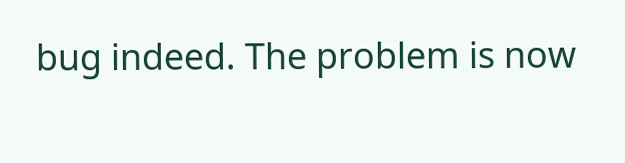bug indeed. The problem is now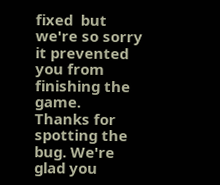fixed  but we're so sorry it prevented you from finishing the game.
Thanks for spotting the bug. We're glad you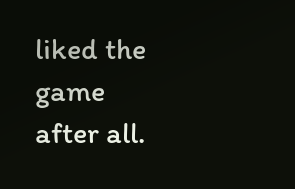liked the game after all.